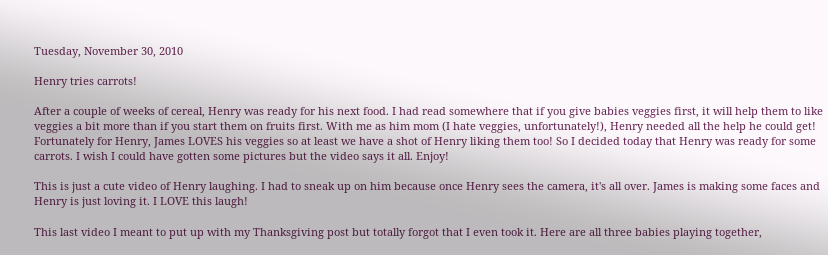Tuesday, November 30, 2010

Henry tries carrots!

After a couple of weeks of cereal, Henry was ready for his next food. I had read somewhere that if you give babies veggies first, it will help them to like veggies a bit more than if you start them on fruits first. With me as him mom (I hate veggies, unfortunately!), Henry needed all the help he could get! Fortunately for Henry, James LOVES his veggies so at least we have a shot of Henry liking them too! So I decided today that Henry was ready for some carrots. I wish I could have gotten some pictures but the video says it all. Enjoy!

This is just a cute video of Henry laughing. I had to sneak up on him because once Henry sees the camera, it's all over. James is making some faces and Henry is just loving it. I LOVE this laugh!

This last video I meant to put up with my Thanksgiving post but totally forgot that I even took it. Here are all three babies playing together,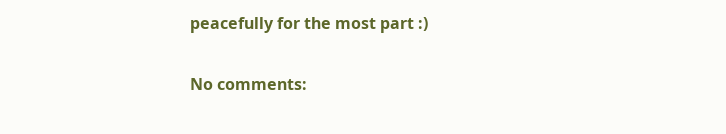peacefully for the most part :)

No comments: